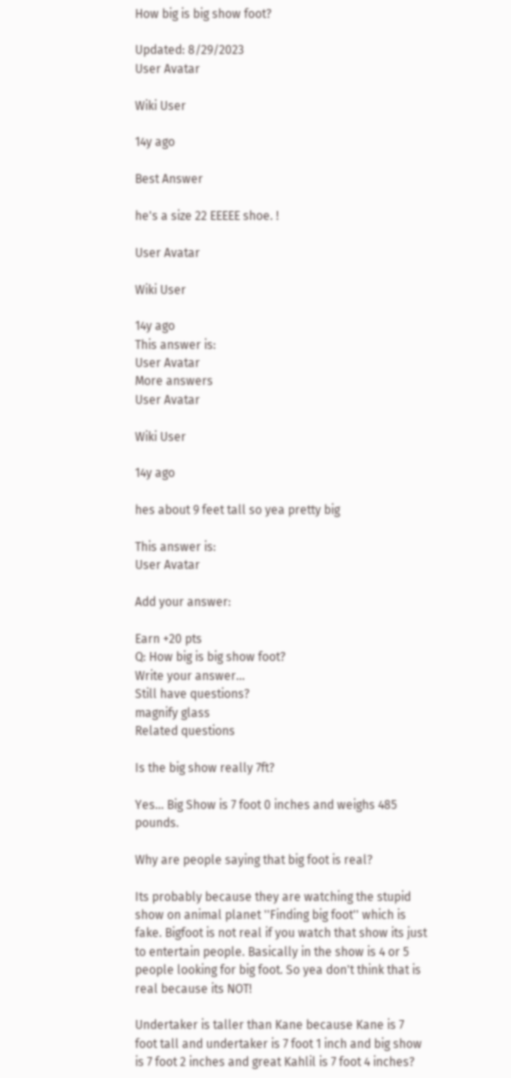How big is big show foot?

Updated: 8/29/2023
User Avatar

Wiki User

14y ago

Best Answer

he's a size 22 EEEEE shoe. !

User Avatar

Wiki User

14y ago
This answer is:
User Avatar
More answers
User Avatar

Wiki User

14y ago

hes about 9 feet tall so yea pretty big

This answer is:
User Avatar

Add your answer:

Earn +20 pts
Q: How big is big show foot?
Write your answer...
Still have questions?
magnify glass
Related questions

Is the big show really 7ft?

Yes... Big Show is 7 foot 0 inches and weighs 485 pounds.

Why are people saying that big foot is real?

Its probably because they are watching the stupid show on animal planet ''Finding big foot'' which is fake. Bigfoot is not real if you watch that show its just to entertain people. Basically in the show is 4 or 5 people looking for big foot. So yea don't think that is real because its NOT!

Undertaker is taller than Kane because Kane is 7 foot tall and undertaker is 7 foot 1 inch and big show is 7 foot 2 inches and great Kahlil is 7 foot 4 inches?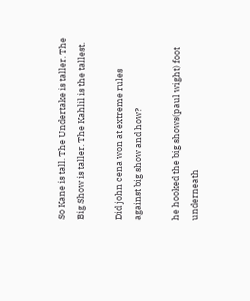So Kane is tall. The Undertake is taller. The Big Show is taller. The Kahlil is the tallest.

Did john cena won at extreme rules against big show and how?

he hooked the big shows(paul wight) foot underneath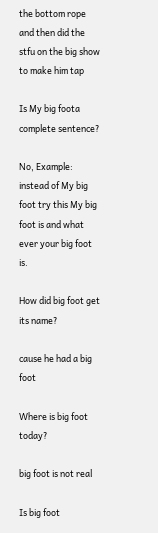the bottom rope and then did the stfu on the big show to make him tap

Is My big foota complete sentence?

No, Example: instead of My big foot try this My big foot is and what ever your big foot is.

How did big foot get its name?

cause he had a big foot

Where is big foot today?

big foot is not real

Is big foot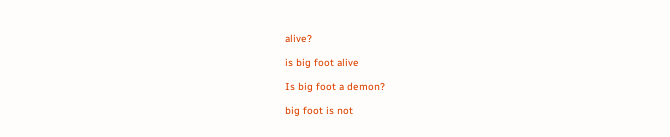alive?

is big foot alive

Is big foot a demon?

big foot is not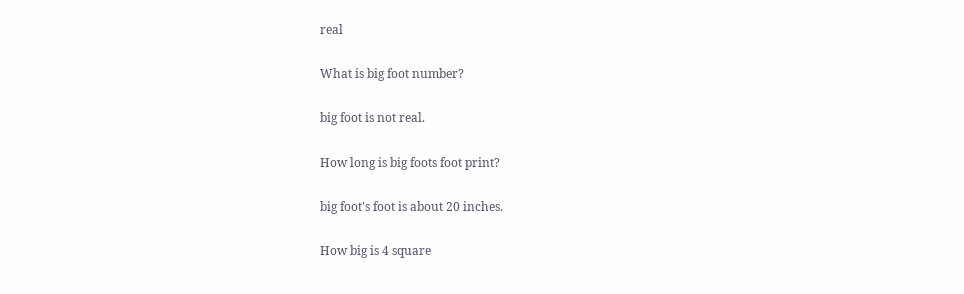real

What is big foot number?

big foot is not real.

How long is big foots foot print?

big foot's foot is about 20 inches.

How big is 4 square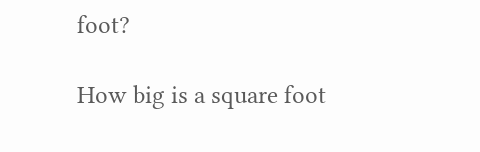foot?

How big is a square foot